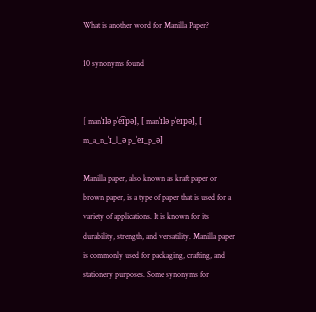What is another word for Manilla Paper?

10 synonyms found


[ manˈɪlə pˈe͡ɪpə], [ manˈɪlə pˈeɪpə], [ m_a_n_ˈɪ_l_ə p_ˈeɪ_p_ə]

Manilla paper, also known as kraft paper or brown paper, is a type of paper that is used for a variety of applications. It is known for its durability, strength, and versatility. Manilla paper is commonly used for packaging, crafting, and stationery purposes. Some synonyms for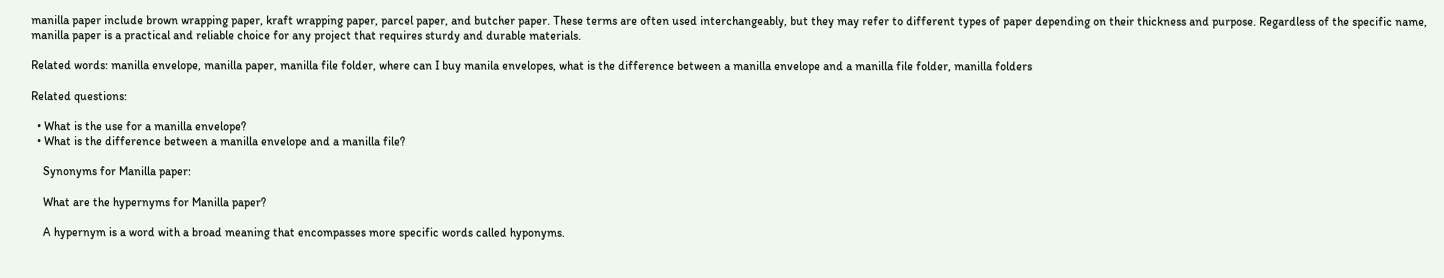manilla paper include brown wrapping paper, kraft wrapping paper, parcel paper, and butcher paper. These terms are often used interchangeably, but they may refer to different types of paper depending on their thickness and purpose. Regardless of the specific name, manilla paper is a practical and reliable choice for any project that requires sturdy and durable materials.

Related words: manilla envelope, manilla paper, manilla file folder, where can I buy manila envelopes, what is the difference between a manilla envelope and a manilla file folder, manilla folders

Related questions:

  • What is the use for a manilla envelope?
  • What is the difference between a manilla envelope and a manilla file?

    Synonyms for Manilla paper:

    What are the hypernyms for Manilla paper?

    A hypernym is a word with a broad meaning that encompasses more specific words called hyponyms.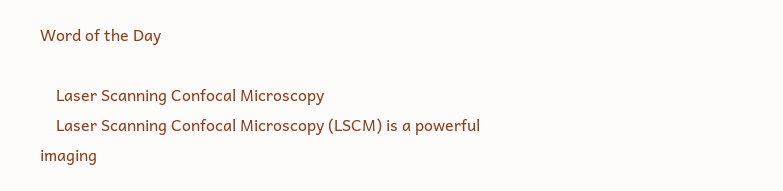Word of the Day

    Laser Scanning Confocal Microscopy
    Laser Scanning Confocal Microscopy (LSCM) is a powerful imaging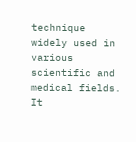technique widely used in various scientific and medical fields. It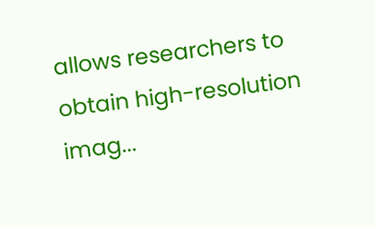allows researchers to obtain high-resolution imag...